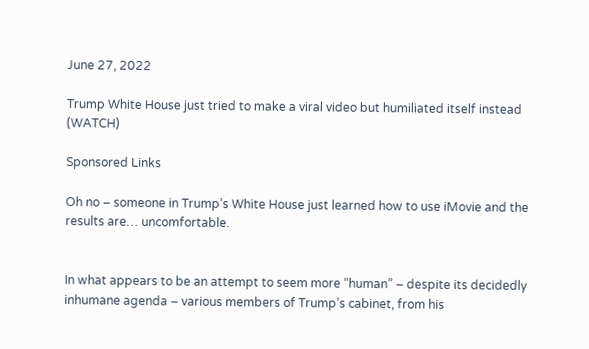June 27, 2022

Trump White House just tried to make a viral video but humiliated itself instead (WATCH)

Sponsored Links

Oh no – someone in Trump’s White House just learned how to use iMovie and the results are… uncomfortable.


In what appears to be an attempt to seem more “human” – despite its decidedly inhumane agenda – various members of Trump’s cabinet, from his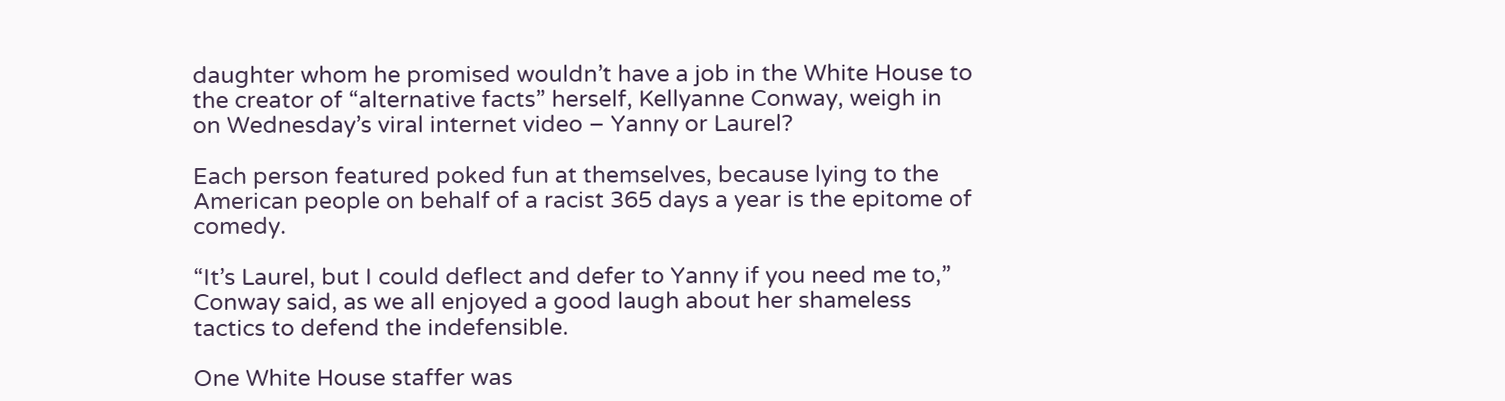daughter whom he promised wouldn’t have a job in the White House to the creator of “alternative facts” herself, Kellyanne Conway, weigh in on Wednesday’s viral internet video – Yanny or Laurel?

Each person featured poked fun at themselves, because lying to the American people on behalf of a racist 365 days a year is the epitome of comedy.

“It’s Laurel, but I could deflect and defer to Yanny if you need me to,” Conway said, as we all enjoyed a good laugh about her shameless tactics to defend the indefensible.

One White House staffer was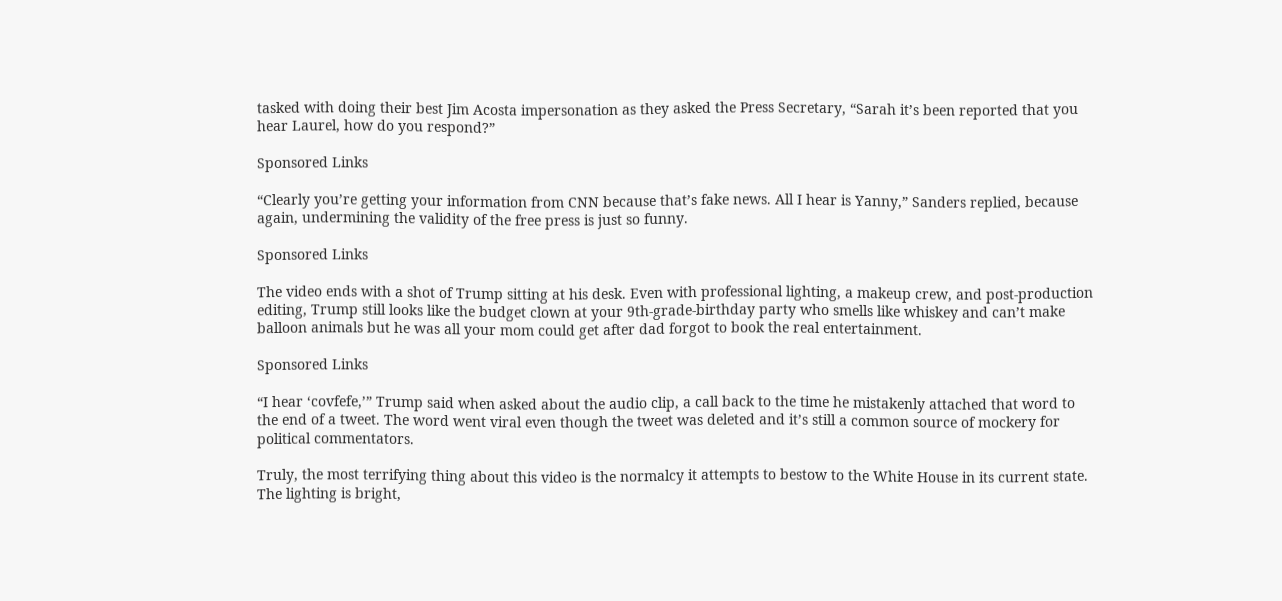tasked with doing their best Jim Acosta impersonation as they asked the Press Secretary, “Sarah it’s been reported that you hear Laurel, how do you respond?”

Sponsored Links

“Clearly you’re getting your information from CNN because that’s fake news. All I hear is Yanny,” Sanders replied, because again, undermining the validity of the free press is just so funny.

Sponsored Links

The video ends with a shot of Trump sitting at his desk. Even with professional lighting, a makeup crew, and post-production editing, Trump still looks like the budget clown at your 9th-grade-birthday party who smells like whiskey and can’t make balloon animals but he was all your mom could get after dad forgot to book the real entertainment.

Sponsored Links

“I hear ‘covfefe,’” Trump said when asked about the audio clip, a call back to the time he mistakenly attached that word to the end of a tweet. The word went viral even though the tweet was deleted and it’s still a common source of mockery for political commentators.

Truly, the most terrifying thing about this video is the normalcy it attempts to bestow to the White House in its current state. The lighting is bright,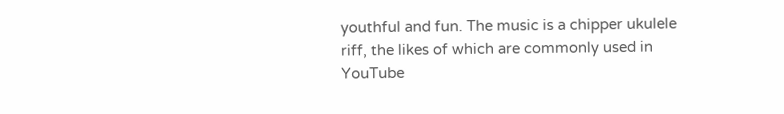youthful and fun. The music is a chipper ukulele riff, the likes of which are commonly used in YouTube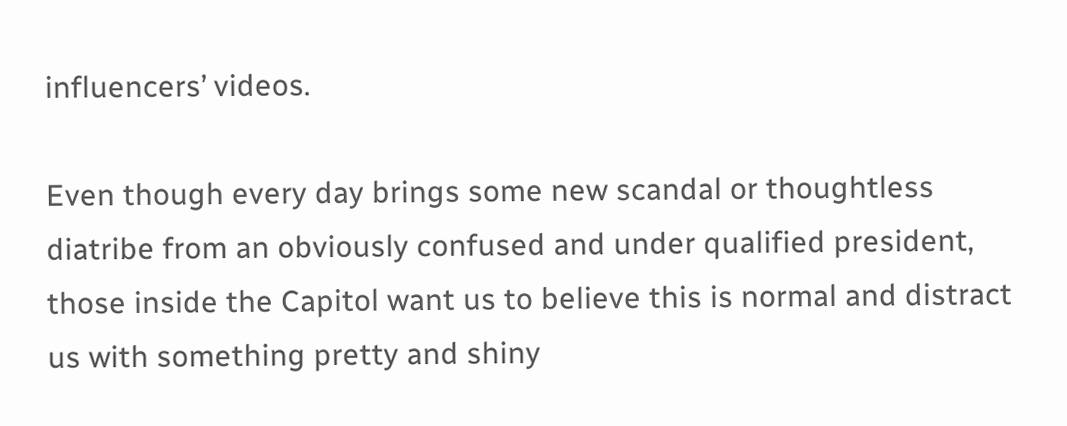influencers’ videos.

Even though every day brings some new scandal or thoughtless diatribe from an obviously confused and under qualified president, those inside the Capitol want us to believe this is normal and distract us with something pretty and shiny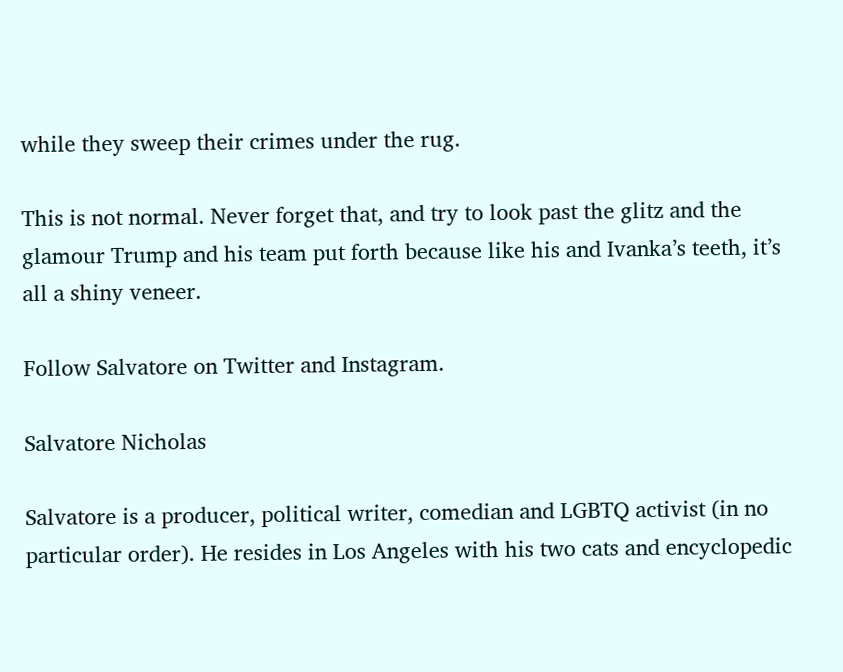while they sweep their crimes under the rug.

This is not normal. Never forget that, and try to look past the glitz and the glamour Trump and his team put forth because like his and Ivanka’s teeth, it’s all a shiny veneer.

Follow Salvatore on Twitter and Instagram.

Salvatore Nicholas

Salvatore is a producer, political writer, comedian and LGBTQ activist (in no particular order). He resides in Los Angeles with his two cats and encyclopedic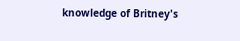knowledge of Britney's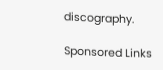discography.

Sponsored Links